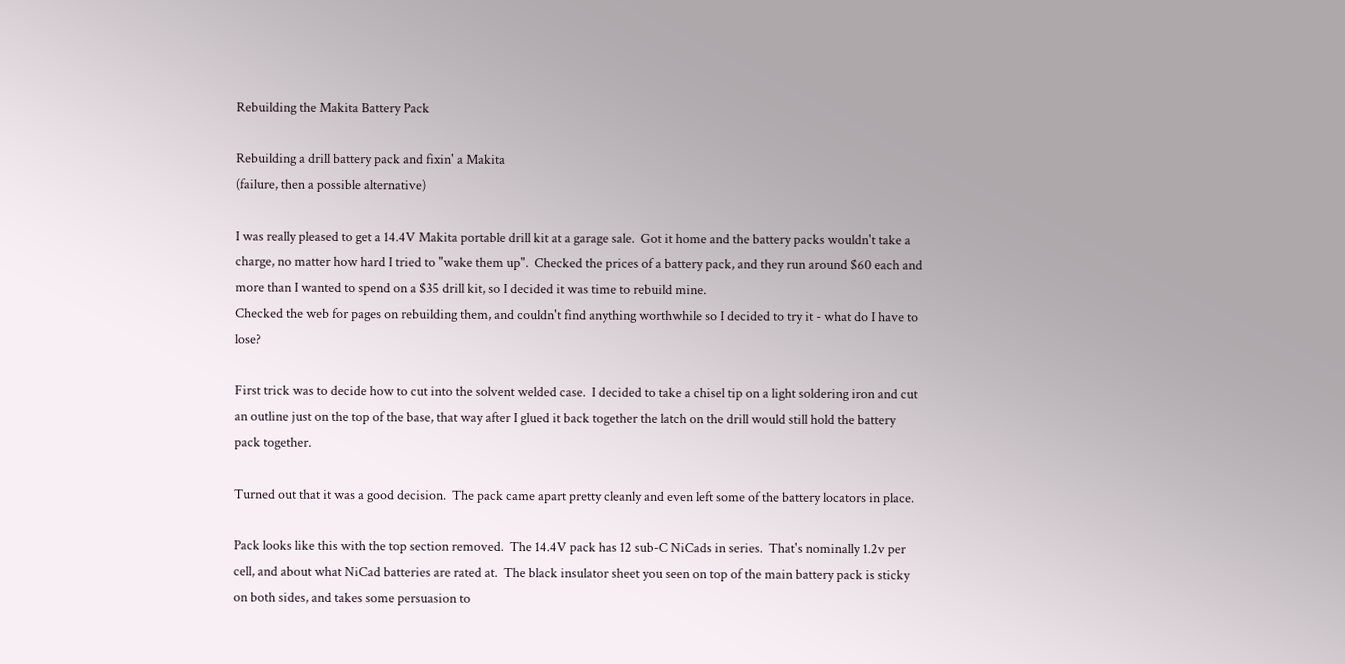Rebuilding the Makita Battery Pack

Rebuilding a drill battery pack and fixin' a Makita
(failure, then a possible alternative)

I was really pleased to get a 14.4V Makita portable drill kit at a garage sale.  Got it home and the battery packs wouldn't take a charge, no matter how hard I tried to "wake them up".  Checked the prices of a battery pack, and they run around $60 each and more than I wanted to spend on a $35 drill kit, so I decided it was time to rebuild mine.
Checked the web for pages on rebuilding them, and couldn't find anything worthwhile so I decided to try it - what do I have to lose?

First trick was to decide how to cut into the solvent welded case.  I decided to take a chisel tip on a light soldering iron and cut an outline just on the top of the base, that way after I glued it back together the latch on the drill would still hold the battery pack together.

Turned out that it was a good decision.  The pack came apart pretty cleanly and even left some of the battery locators in place.

Pack looks like this with the top section removed.  The 14.4V pack has 12 sub-C NiCads in series.  That's nominally 1.2v per cell, and about what NiCad batteries are rated at.  The black insulator sheet you seen on top of the main battery pack is sticky on both sides, and takes some persuasion to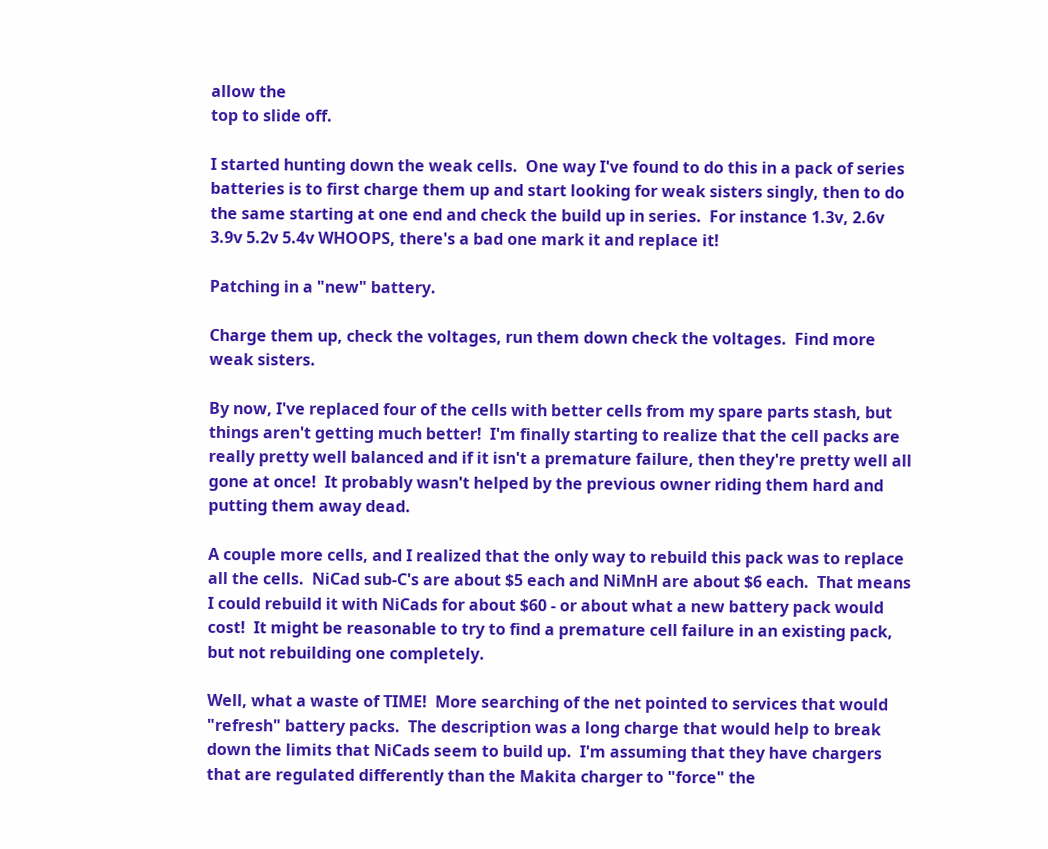allow the
top to slide off.

I started hunting down the weak cells.  One way I've found to do this in a pack of series batteries is to first charge them up and start looking for weak sisters singly, then to do the same starting at one end and check the build up in series.  For instance 1.3v, 2.6v 3.9v 5.2v 5.4v WHOOPS, there's a bad one mark it and replace it!

Patching in a "new" battery.

Charge them up, check the voltages, run them down check the voltages.  Find more weak sisters.

By now, I've replaced four of the cells with better cells from my spare parts stash, but things aren't getting much better!  I'm finally starting to realize that the cell packs are really pretty well balanced and if it isn't a premature failure, then they're pretty well all gone at once!  It probably wasn't helped by the previous owner riding them hard and putting them away dead.

A couple more cells, and I realized that the only way to rebuild this pack was to replace all the cells.  NiCad sub-C's are about $5 each and NiMnH are about $6 each.  That means I could rebuild it with NiCads for about $60 - or about what a new battery pack would cost!  It might be reasonable to try to find a premature cell failure in an existing pack, but not rebuilding one completely.

Well, what a waste of TIME!  More searching of the net pointed to services that would "refresh" battery packs.  The description was a long charge that would help to break down the limits that NiCads seem to build up.  I'm assuming that they have chargers that are regulated differently than the Makita charger to "force" the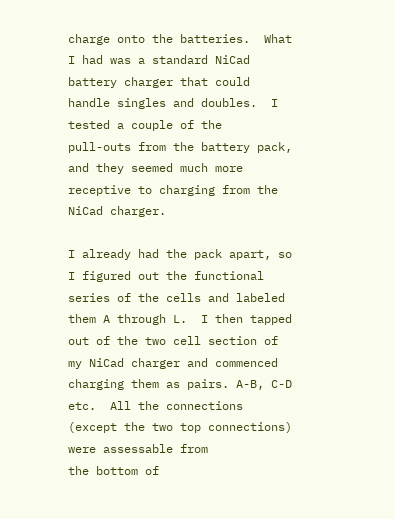charge onto the batteries.  What I had was a standard NiCad battery charger that could handle singles and doubles.  I tested a couple of the
pull-outs from the battery pack, and they seemed much more receptive to charging from the NiCad charger.

I already had the pack apart, so I figured out the functional series of the cells and labeled them A through L.  I then tapped out of the two cell section of
my NiCad charger and commenced charging them as pairs. A-B, C-D etc.  All the connections (except the two top connections) were assessable from
the bottom of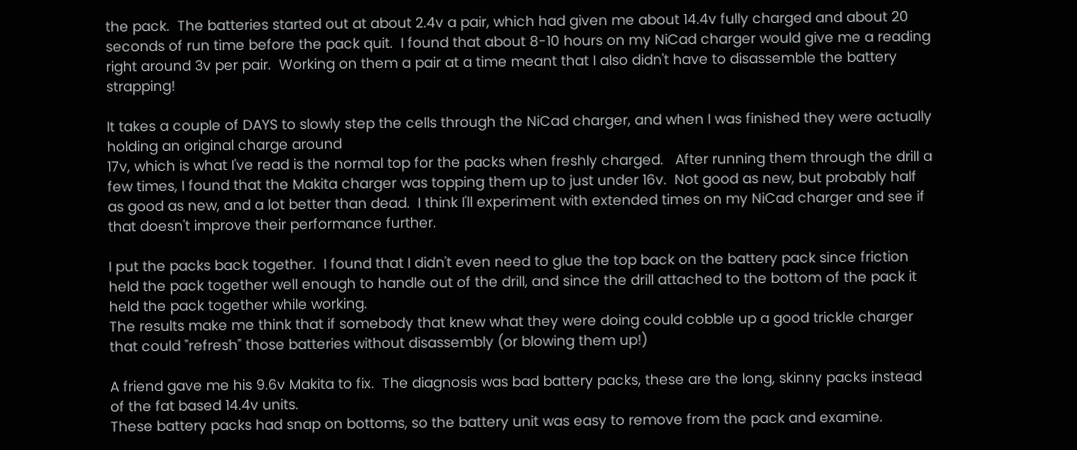the pack.  The batteries started out at about 2.4v a pair, which had given me about 14.4v fully charged and about 20 seconds of run time before the pack quit.  I found that about 8-10 hours on my NiCad charger would give me a reading right around 3v per pair.  Working on them a pair at a time meant that I also didn't have to disassemble the battery strapping!

It takes a couple of DAYS to slowly step the cells through the NiCad charger, and when I was finished they were actually holding an original charge around
17v, which is what I've read is the normal top for the packs when freshly charged.   After running them through the drill a few times, I found that the Makita charger was topping them up to just under 16v.  Not good as new, but probably half as good as new, and a lot better than dead.  I think I'll experiment with extended times on my NiCad charger and see if that doesn't improve their performance further.

I put the packs back together.  I found that I didn't even need to glue the top back on the battery pack since friction held the pack together well enough to handle out of the drill, and since the drill attached to the bottom of the pack it held the pack together while working.
The results make me think that if somebody that knew what they were doing could cobble up a good trickle charger that could "refresh" those batteries without disassembly (or blowing them up!)

A friend gave me his 9.6v Makita to fix.  The diagnosis was bad battery packs, these are the long, skinny packs instead of the fat based 14.4v units.
These battery packs had snap on bottoms, so the battery unit was easy to remove from the pack and examine.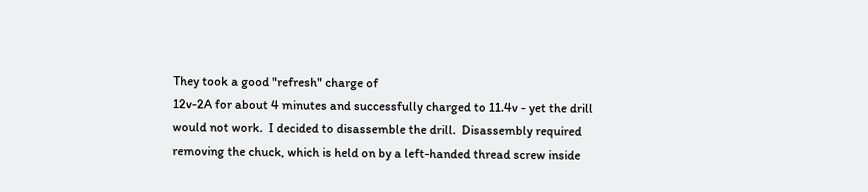They took a good "refresh" charge of
12v-2A for about 4 minutes and successfully charged to 11.4v - yet the drill would not work.  I decided to disassemble the drill.  Disassembly required
removing the chuck, which is held on by a left-handed thread screw inside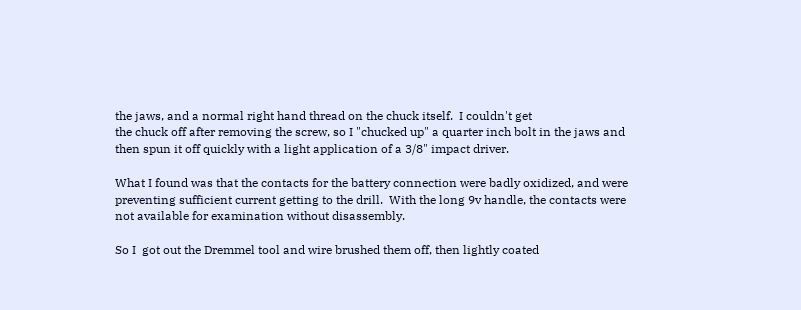the jaws, and a normal right hand thread on the chuck itself.  I couldn't get
the chuck off after removing the screw, so I "chucked up" a quarter inch bolt in the jaws and then spun it off quickly with a light application of a 3/8" impact driver.

What I found was that the contacts for the battery connection were badly oxidized, and were preventing sufficient current getting to the drill.  With the long 9v handle, the contacts were not available for examination without disassembly.

So I  got out the Dremmel tool and wire brushed them off, then lightly coated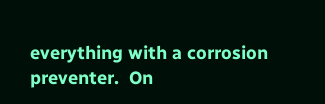everything with a corrosion preventer.  On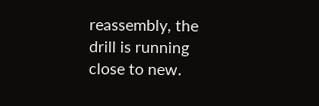reassembly, the drill is running close to new.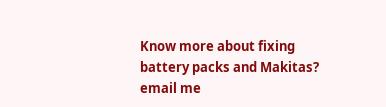Know more about fixing battery packs and Makitas?  email me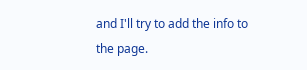and I'll try to add the info to the page.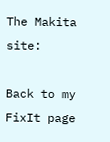The Makita site:

Back to my FixIt page